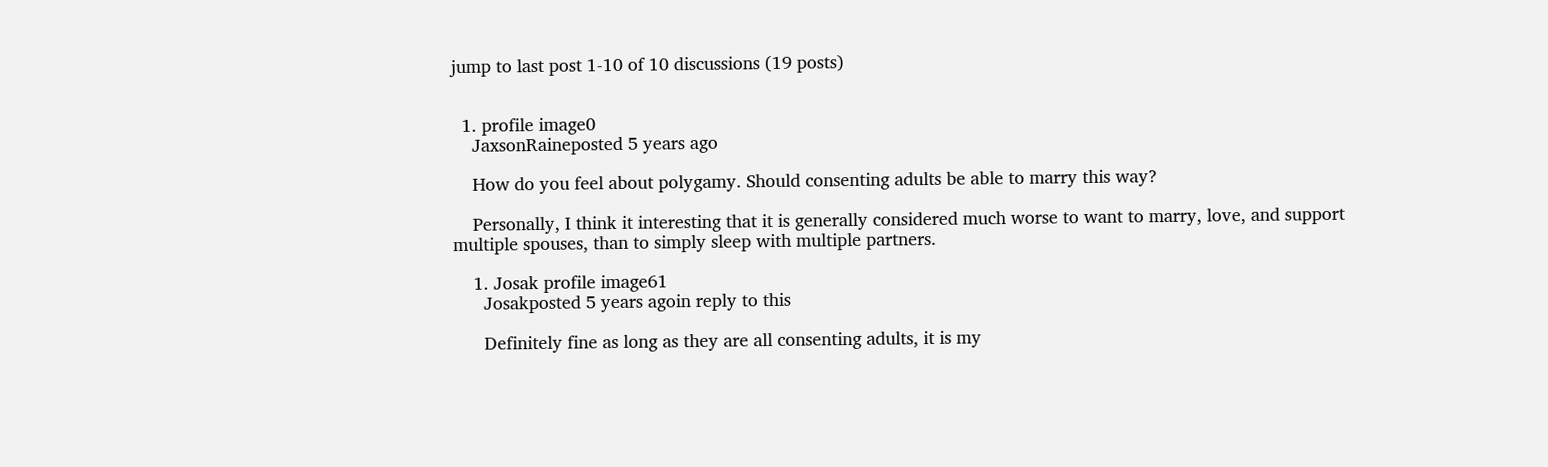jump to last post 1-10 of 10 discussions (19 posts)


  1. profile image0
    JaxsonRaineposted 5 years ago

    How do you feel about polygamy. Should consenting adults be able to marry this way?

    Personally, I think it interesting that it is generally considered much worse to want to marry, love, and support multiple spouses, than to simply sleep with multiple partners.

    1. Josak profile image61
      Josakposted 5 years agoin reply to this

      Definitely fine as long as they are all consenting adults, it is my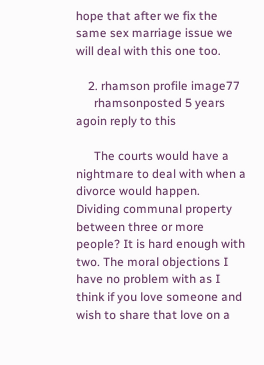hope that after we fix the same sex marriage issue we will deal with this one too.

    2. rhamson profile image77
      rhamsonposted 5 years agoin reply to this

      The courts would have a nightmare to deal with when a divorce would happen. Dividing communal property between three or more people? It is hard enough with two. The moral objections I have no problem with as I think if you love someone and wish to share that love on a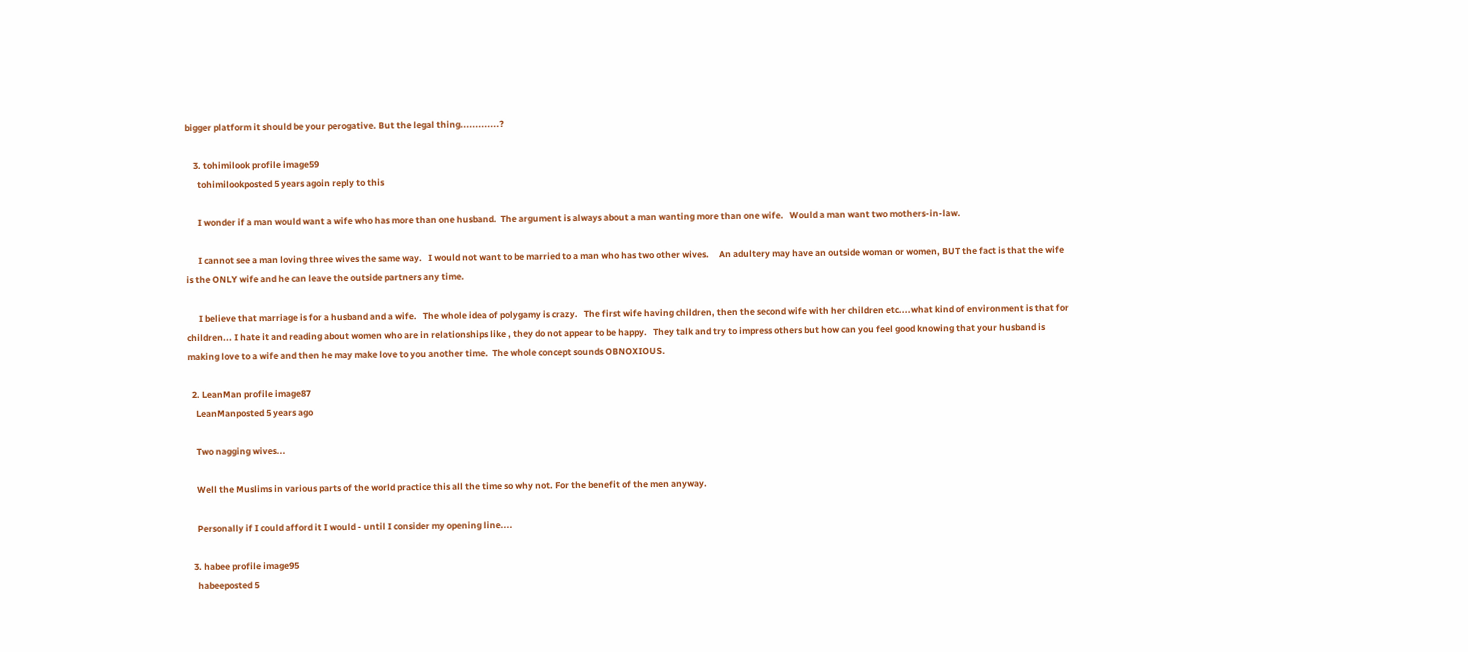bigger platform it should be your perogative. But the legal thing.............?

    3. tohimilook profile image59
      tohimilookposted 5 years agoin reply to this

      I wonder if a man would want a wife who has more than one husband.  The argument is always about a man wanting more than one wife.   Would a man want two mothers-in-law.

      I cannot see a man loving three wives the same way.   I would not want to be married to a man who has two other wives.     An adultery may have an outside woman or women, BUT the fact is that the wife is the ONLY wife and he can leave the outside partners any time.

      I believe that marriage is for a husband and a wife.   The whole idea of polygamy is crazy.   The first wife having children, then the second wife with her children etc....what kind of environment is that for children... I hate it and reading about women who are in relationships like , they do not appear to be happy.   They talk and try to impress others but how can you feel good knowing that your husband is making love to a wife and then he may make love to you another time.  The whole concept sounds OBNOXIOUS.

  2. LeanMan profile image87
    LeanManposted 5 years ago

    Two nagging wives...

    Well the Muslims in various parts of the world practice this all the time so why not. For the benefit of the men anyway.

    Personally if I could afford it I would - until I consider my opening line....

  3. habee profile image95
    habeeposted 5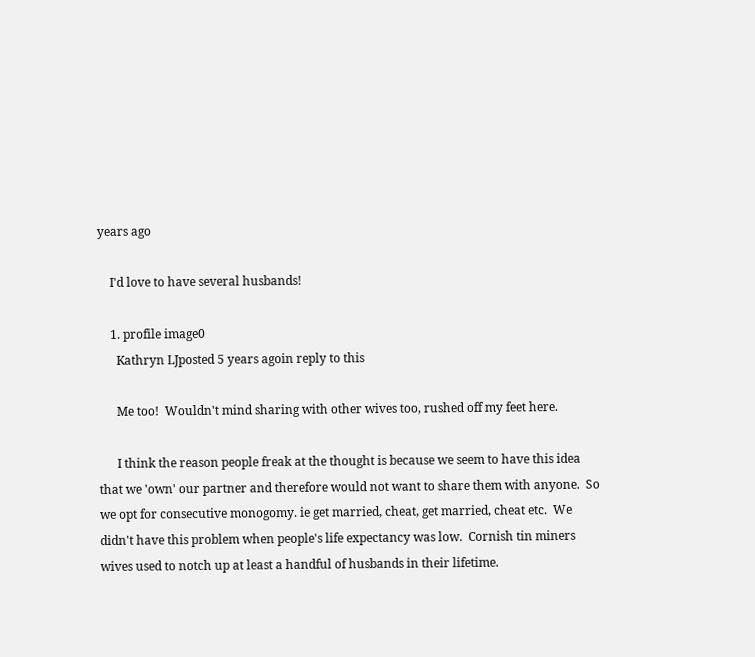years ago

    I'd love to have several husbands!

    1. profile image0
      Kathryn LJposted 5 years agoin reply to this

      Me too!  Wouldn't mind sharing with other wives too, rushed off my feet here.

      I think the reason people freak at the thought is because we seem to have this idea that we 'own' our partner and therefore would not want to share them with anyone.  So we opt for consecutive monogomy. ie get married, cheat, get married, cheat etc.  We didn't have this problem when people's life expectancy was low.  Cornish tin miners wives used to notch up at least a handful of husbands in their lifetime.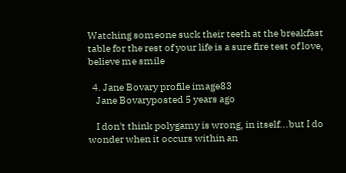Watching someone suck their teeth at the breakfast table for the rest of your life is a sure fire test of love, believe me smile

  4. Jane Bovary profile image83
    Jane Bovaryposted 5 years ago

    I don't think polygamy is wrong, in itself...but I do wonder when it occurs within an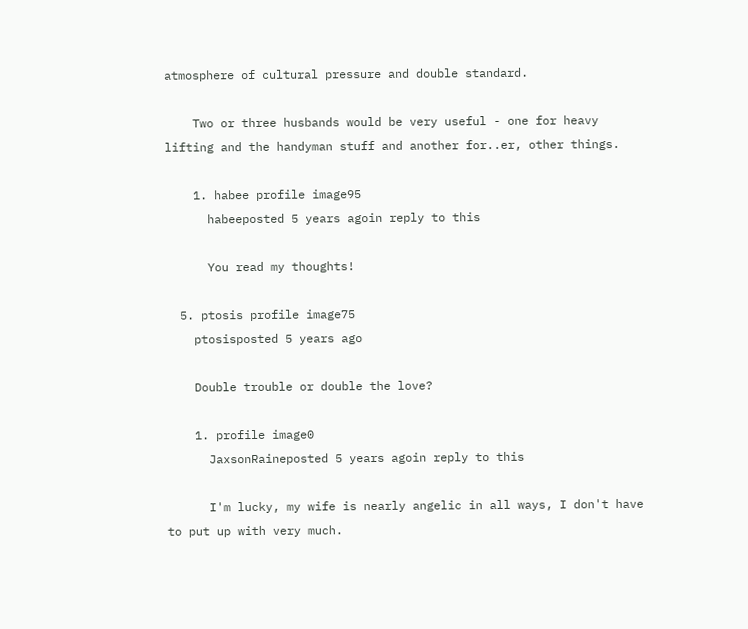atmosphere of cultural pressure and double standard.

    Two or three husbands would be very useful - one for heavy lifting and the handyman stuff and another for..er, other things.

    1. habee profile image95
      habeeposted 5 years agoin reply to this

      You read my thoughts!

  5. ptosis profile image75
    ptosisposted 5 years ago

    Double trouble or double the love?

    1. profile image0
      JaxsonRaineposted 5 years agoin reply to this

      I'm lucky, my wife is nearly angelic in all ways, I don't have to put up with very much.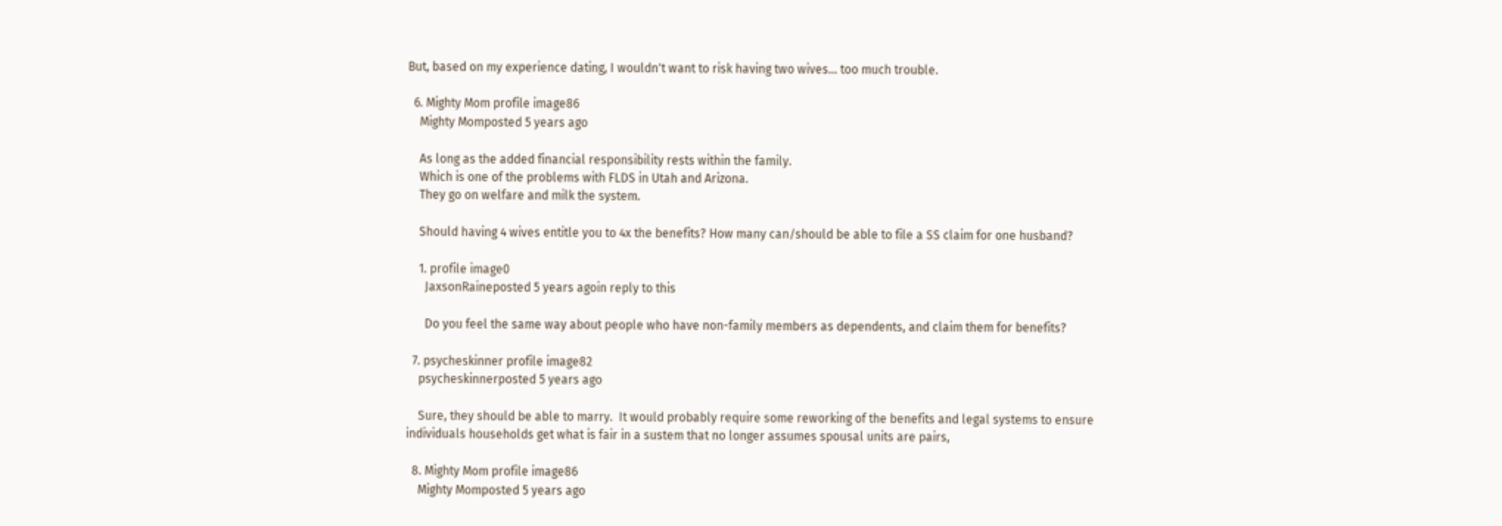But, based on my experience dating, I wouldn't want to risk having two wives... too much trouble.

  6. Mighty Mom profile image86
    Mighty Momposted 5 years ago

    As long as the added financial responsibility rests within the family.
    Which is one of the problems with FLDS in Utah and Arizona.
    They go on welfare and milk the system.

    Should having 4 wives entitle you to 4x the benefits? How many can/should be able to file a SS claim for one husband?

    1. profile image0
      JaxsonRaineposted 5 years agoin reply to this

      Do you feel the same way about people who have non-family members as dependents, and claim them for benefits?

  7. psycheskinner profile image82
    psycheskinnerposted 5 years ago

    Sure, they should be able to marry.  It would probably require some reworking of the benefits and legal systems to ensure individuals households get what is fair in a sustem that no longer assumes spousal units are pairs,

  8. Mighty Mom profile image86
    Mighty Momposted 5 years ago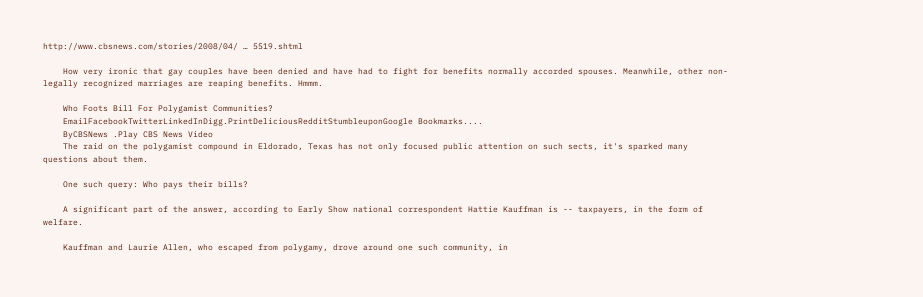http://www.cbsnews.com/stories/2008/04/ … 5519.shtml

    How very ironic that gay couples have been denied and have had to fight for benefits normally accorded spouses. Meanwhile, other non-legally recognized marriages are reaping benefits. Hmmm.

    Who Foots Bill For Polygamist Communities?
    EmailFacebookTwitterLinkedInDigg.PrintDeliciousRedditStumbleuponGoogle Bookmarks....
    ByCBSNews .Play CBS News Video
    The raid on the polygamist compound in Eldorado, Texas has not only focused public attention on such sects, it's sparked many questions about them.

    One such query: Who pays their bills?

    A significant part of the answer, according to Early Show national correspondent Hattie Kauffman is -- taxpayers, in the form of welfare.

    Kauffman and Laurie Allen, who escaped from polygamy, drove around one such community, in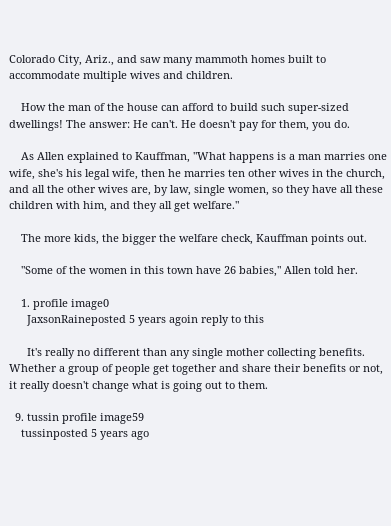Colorado City, Ariz., and saw many mammoth homes built to accommodate multiple wives and children.

    How the man of the house can afford to build such super-sized dwellings! The answer: He can't. He doesn't pay for them, you do.

    As Allen explained to Kauffman, "What happens is a man marries one wife, she's his legal wife, then he marries ten other wives in the church, and all the other wives are, by law, single women, so they have all these children with him, and they all get welfare."

    The more kids, the bigger the welfare check, Kauffman points out.

    "Some of the women in this town have 26 babies," Allen told her.

    1. profile image0
      JaxsonRaineposted 5 years agoin reply to this

      It's really no different than any single mother collecting benefits. Whether a group of people get together and share their benefits or not, it really doesn't change what is going out to them.

  9. tussin profile image59
    tussinposted 5 years ago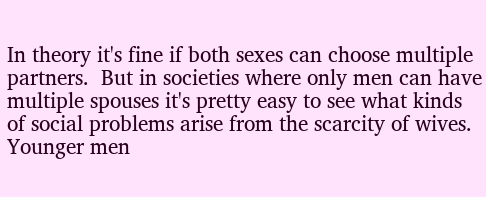In theory it's fine if both sexes can choose multiple partners.  But in societies where only men can have multiple spouses it's pretty easy to see what kinds of social problems arise from the scarcity of wives. Younger men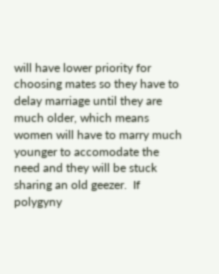will have lower priority for choosing mates so they have to delay marriage until they are much older, which means women will have to marry much younger to accomodate the need and they will be stuck sharing an old geezer.  If polygyny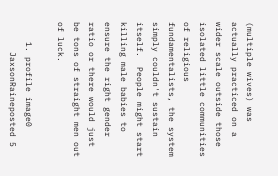(multiple wives) was actually practiced on a wider scale outside those isolated little communities of religious fundamentalists, the system simply couldn't sustain itself.  People might start killing male babies to ensure the right gender ratio or there would just be tons of straight men out of luck.

    1. profile image0
      JaxsonRaineposted 5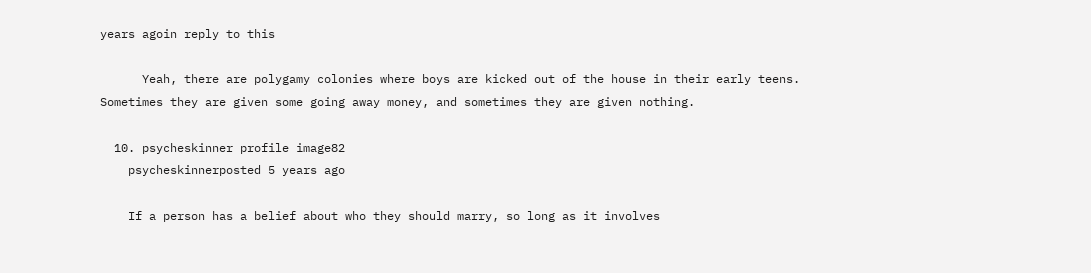years agoin reply to this

      Yeah, there are polygamy colonies where boys are kicked out of the house in their early teens. Sometimes they are given some going away money, and sometimes they are given nothing.

  10. psycheskinner profile image82
    psycheskinnerposted 5 years ago

    If a person has a belief about who they should marry, so long as it involves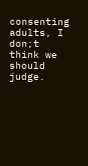consenting adults, I don;t think we should judge.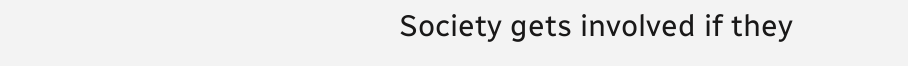Society gets involved if they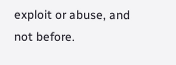exploit or abuse, and not before.